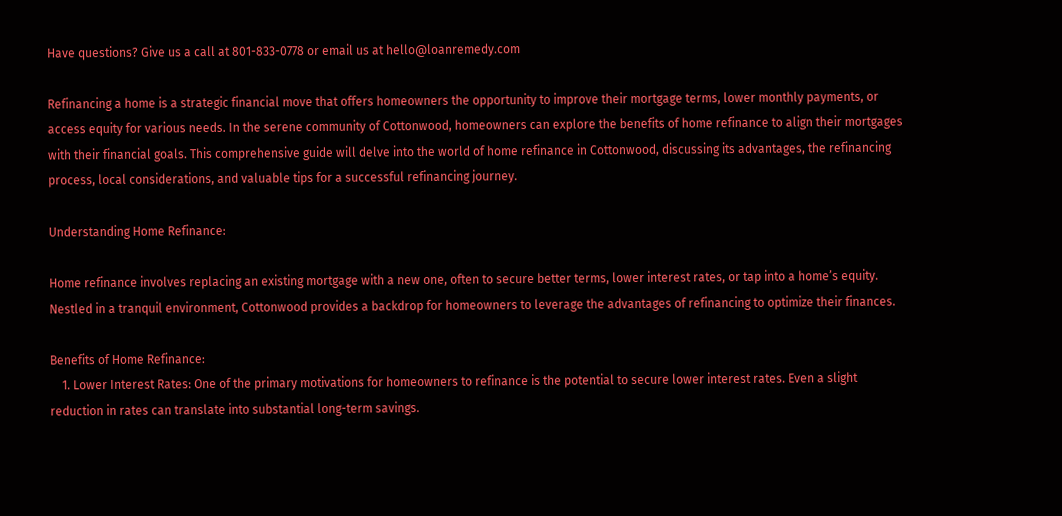Have questions? Give us a call at 801-833-0778 or email us at hello@loanremedy.com

Refinancing a home is a strategic financial move that offers homeowners the opportunity to improve their mortgage terms, lower monthly payments, or access equity for various needs. In the serene community of Cottonwood, homeowners can explore the benefits of home refinance to align their mortgages with their financial goals. This comprehensive guide will delve into the world of home refinance in Cottonwood, discussing its advantages, the refinancing process, local considerations, and valuable tips for a successful refinancing journey.

Understanding Home Refinance:

Home refinance involves replacing an existing mortgage with a new one, often to secure better terms, lower interest rates, or tap into a home’s equity. Nestled in a tranquil environment, Cottonwood provides a backdrop for homeowners to leverage the advantages of refinancing to optimize their finances.

Benefits of Home Refinance:
    1. Lower Interest Rates: One of the primary motivations for homeowners to refinance is the potential to secure lower interest rates. Even a slight reduction in rates can translate into substantial long-term savings.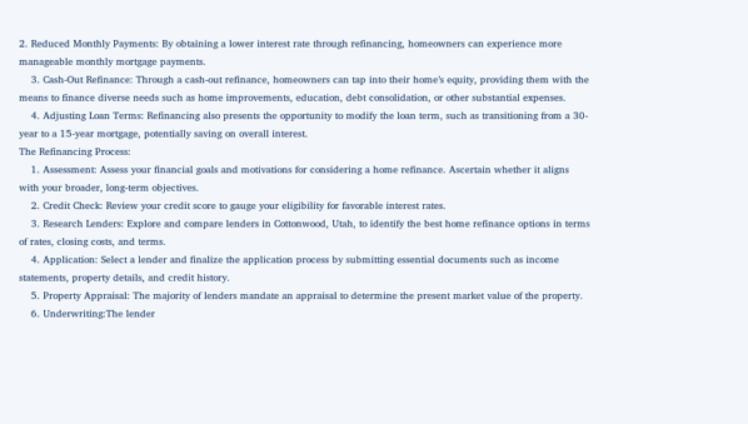2. Reduced Monthly Payments: By obtaining a lower interest rate through refinancing, homeowners can experience more manageable monthly mortgage payments.
    3. Cash-Out Refinance: Through a cash-out refinance, homeowners can tap into their home’s equity, providing them with the means to finance diverse needs such as home improvements, education, debt consolidation, or other substantial expenses.
    4. Adjusting Loan Terms: Refinancing also presents the opportunity to modify the loan term, such as transitioning from a 30-year to a 15-year mortgage, potentially saving on overall interest.
The Refinancing Process:
    1. Assessment: Assess your financial goals and motivations for considering a home refinance. Ascertain whether it aligns with your broader, long-term objectives.
    2. Credit Check: Review your credit score to gauge your eligibility for favorable interest rates.
    3. Research Lenders: Explore and compare lenders in Cottonwood, Utah, to identify the best home refinance options in terms of rates, closing costs, and terms.
    4. Application: Select a lender and finalize the application process by submitting essential documents such as income statements, property details, and credit history.
    5. Property Appraisal: The majority of lenders mandate an appraisal to determine the present market value of the property.
    6. Underwriting:The lender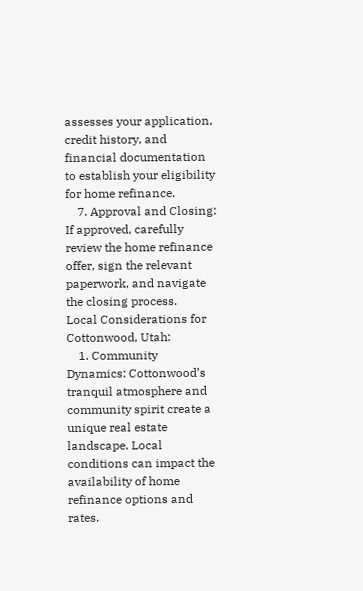assesses your application, credit history, and financial documentation to establish your eligibility for home refinance.
    7. Approval and Closing: If approved, carefully review the home refinance offer, sign the relevant paperwork, and navigate the closing process.
Local Considerations for Cottonwood, Utah:
    1. Community Dynamics: Cottonwood’s tranquil atmosphere and community spirit create a unique real estate landscape. Local conditions can impact the availability of home refinance options and rates.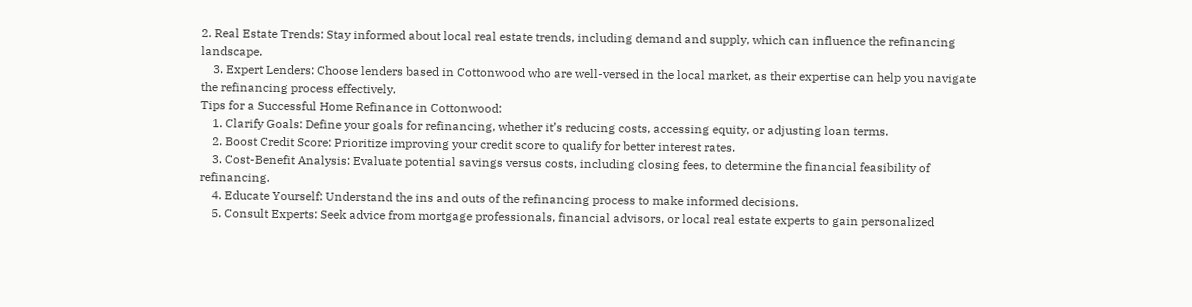2. Real Estate Trends: Stay informed about local real estate trends, including demand and supply, which can influence the refinancing landscape.
    3. Expert Lenders: Choose lenders based in Cottonwood who are well-versed in the local market, as their expertise can help you navigate the refinancing process effectively.
Tips for a Successful Home Refinance in Cottonwood:
    1. Clarify Goals: Define your goals for refinancing, whether it’s reducing costs, accessing equity, or adjusting loan terms.
    2. Boost Credit Score: Prioritize improving your credit score to qualify for better interest rates.
    3. Cost-Benefit Analysis: Evaluate potential savings versus costs, including closing fees, to determine the financial feasibility of refinancing.
    4. Educate Yourself: Understand the ins and outs of the refinancing process to make informed decisions.
    5. Consult Experts: Seek advice from mortgage professionals, financial advisors, or local real estate experts to gain personalized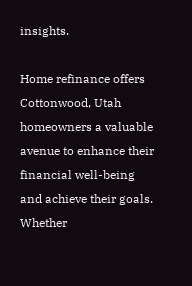insights.

Home refinance offers Cottonwood, Utah homeowners a valuable avenue to enhance their financial well-being and achieve their goals. Whether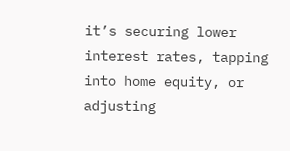it’s securing lower interest rates, tapping into home equity, or adjusting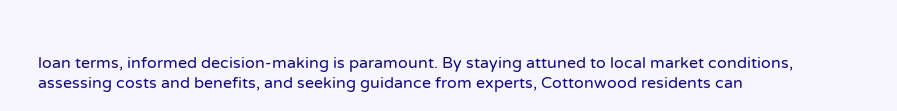loan terms, informed decision-making is paramount. By staying attuned to local market conditions, assessing costs and benefits, and seeking guidance from experts, Cottonwood residents can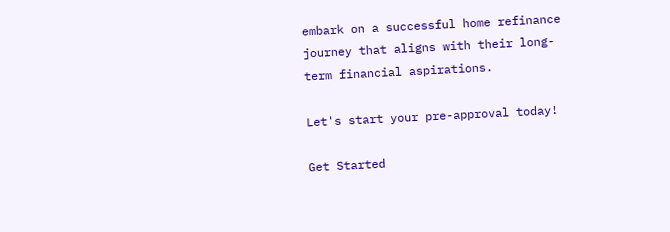embark on a successful home refinance journey that aligns with their long-term financial aspirations.

Let's start your pre-approval today!

Get Started